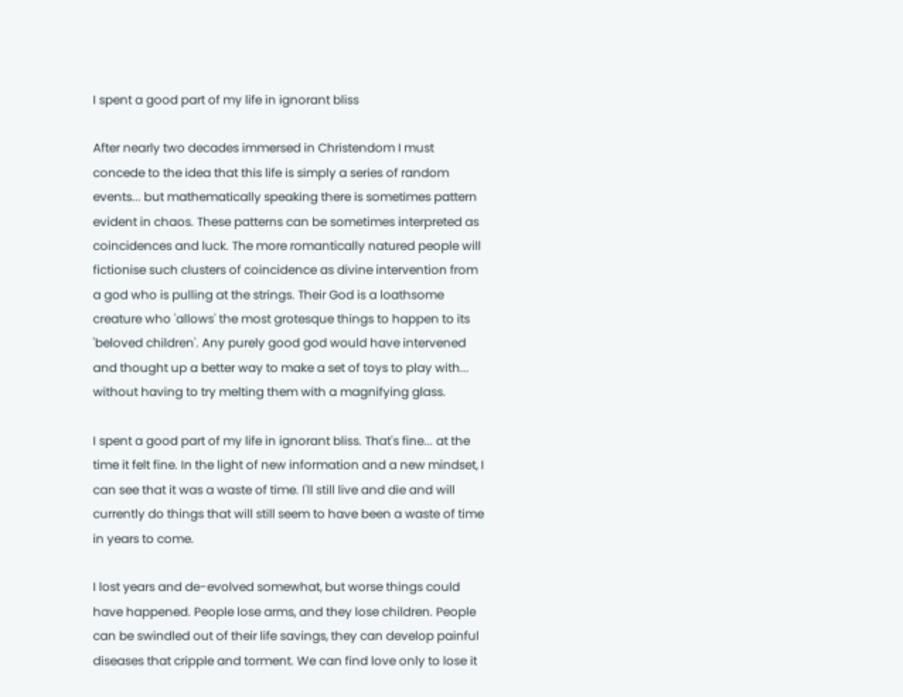I spent a good part of my life in ignorant bliss

After nearly two decades immersed in Christendom I must concede to the idea that this life is simply a series of random events... but mathematically speaking there is sometimes pattern evident in chaos. These patterns can be sometimes interpreted as coincidences and luck. The more romantically natured people will fictionise such clusters of coincidence as divine intervention from a god who is pulling at the strings. Their God is a loathsome creature who 'allows' the most grotesque things to happen to its 'beloved children'. Any purely good god would have intervened and thought up a better way to make a set of toys to play with... without having to try melting them with a magnifying glass.

I spent a good part of my life in ignorant bliss. That's fine... at the time it felt fine. In the light of new information and a new mindset, I can see that it was a waste of time. I'll still live and die and will currently do things that will still seem to have been a waste of time in years to come.

I lost years and de-evolved somewhat, but worse things could have happened. People lose arms, and they lose children. People can be swindled out of their life savings, they can develop painful diseases that cripple and torment. We can find love only to lose it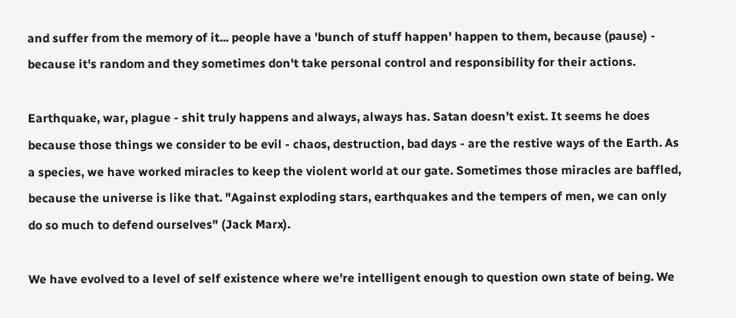and suffer from the memory of it... people have a 'bunch of stuff happen' happen to them, because (pause) - because it's random and they sometimes don't take personal control and responsibility for their actions.

Earthquake, war, plague - shit truly happens and always, always has. Satan doesn’t exist. It seems he does because those things we consider to be evil - chaos, destruction, bad days - are the restive ways of the Earth. As a species, we have worked miracles to keep the violent world at our gate. Sometimes those miracles are baffled, because the universe is like that. "Against exploding stars, earthquakes and the tempers of men, we can only do so much to defend ourselves" (Jack Marx).

We have evolved to a level of self existence where we're intelligent enough to question own state of being. We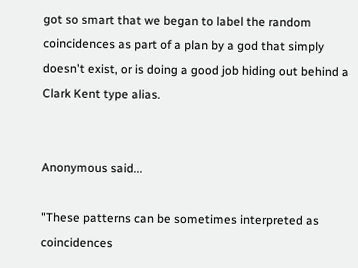got so smart that we began to label the random coincidences as part of a plan by a god that simply doesn't exist, or is doing a good job hiding out behind a Clark Kent type alias.


Anonymous said...

"These patterns can be sometimes interpreted as coincidences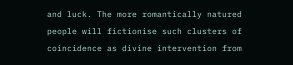and luck. The more romantically natured people will fictionise such clusters of coincidence as divine intervention from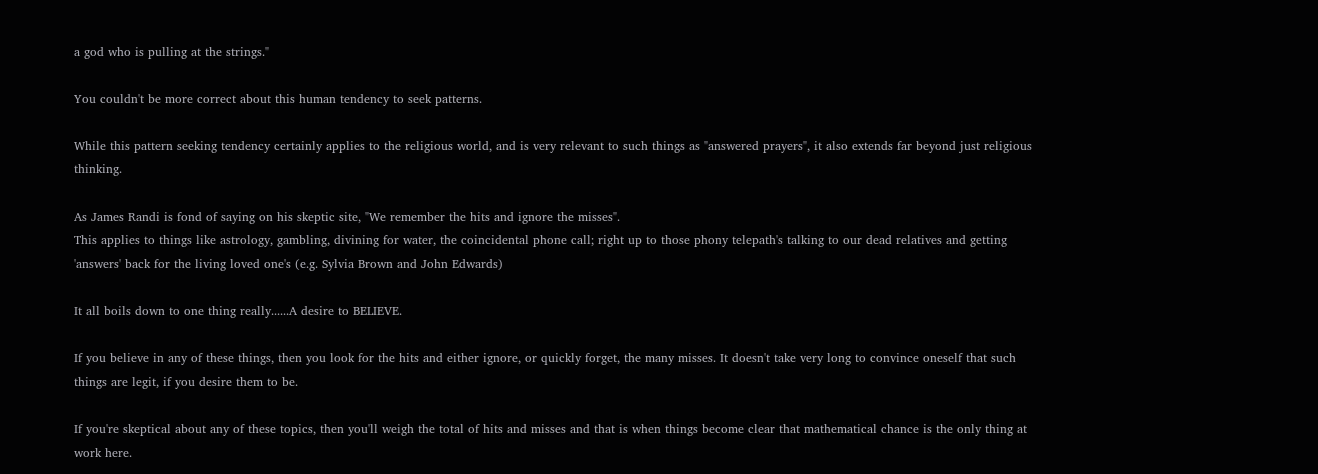a god who is pulling at the strings."

You couldn't be more correct about this human tendency to seek patterns.

While this pattern seeking tendency certainly applies to the religious world, and is very relevant to such things as "answered prayers", it also extends far beyond just religious thinking.

As James Randi is fond of saying on his skeptic site, "We remember the hits and ignore the misses".
This applies to things like astrology, gambling, divining for water, the coincidental phone call; right up to those phony telepath's talking to our dead relatives and getting 'answers' back for the living loved one's (e.g. Sylvia Brown and John Edwards)

It all boils down to one thing really......A desire to BELIEVE.

If you believe in any of these things, then you look for the hits and either ignore, or quickly forget, the many misses. It doesn't take very long to convince oneself that such things are legit, if you desire them to be.

If you're skeptical about any of these topics, then you'll weigh the total of hits and misses and that is when things become clear that mathematical chance is the only thing at work here.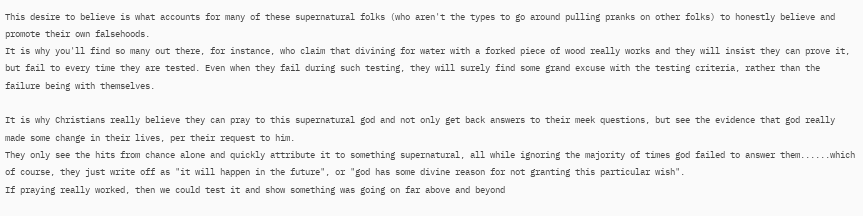This desire to believe is what accounts for many of these supernatural folks (who aren't the types to go around pulling pranks on other folks) to honestly believe and promote their own falsehoods.
It is why you'll find so many out there, for instance, who claim that divining for water with a forked piece of wood really works and they will insist they can prove it, but fail to every time they are tested. Even when they fail during such testing, they will surely find some grand excuse with the testing criteria, rather than the failure being with themselves.

It is why Christians really believe they can pray to this supernatural god and not only get back answers to their meek questions, but see the evidence that god really made some change in their lives, per their request to him.
They only see the hits from chance alone and quickly attribute it to something supernatural, all while ignoring the majority of times god failed to answer them......which of course, they just write off as "it will happen in the future", or "god has some divine reason for not granting this particular wish".
If praying really worked, then we could test it and show something was going on far above and beyond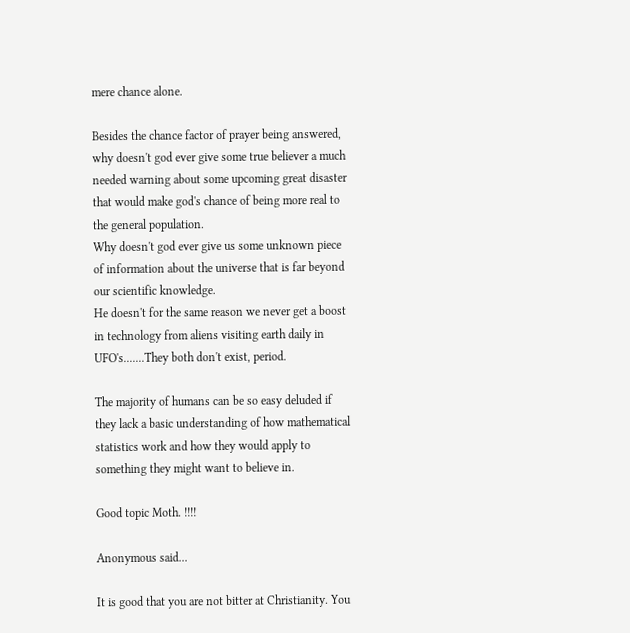mere chance alone.

Besides the chance factor of prayer being answered, why doesn't god ever give some true believer a much needed warning about some upcoming great disaster that would make god's chance of being more real to the general population.
Why doesn't god ever give us some unknown piece of information about the universe that is far beyond our scientific knowledge.
He doesn't for the same reason we never get a boost in technology from aliens visiting earth daily in UFO's.......They both don't exist, period.

The majority of humans can be so easy deluded if they lack a basic understanding of how mathematical statistics work and how they would apply to something they might want to believe in.

Good topic Moth. !!!!

Anonymous said...

It is good that you are not bitter at Christianity. You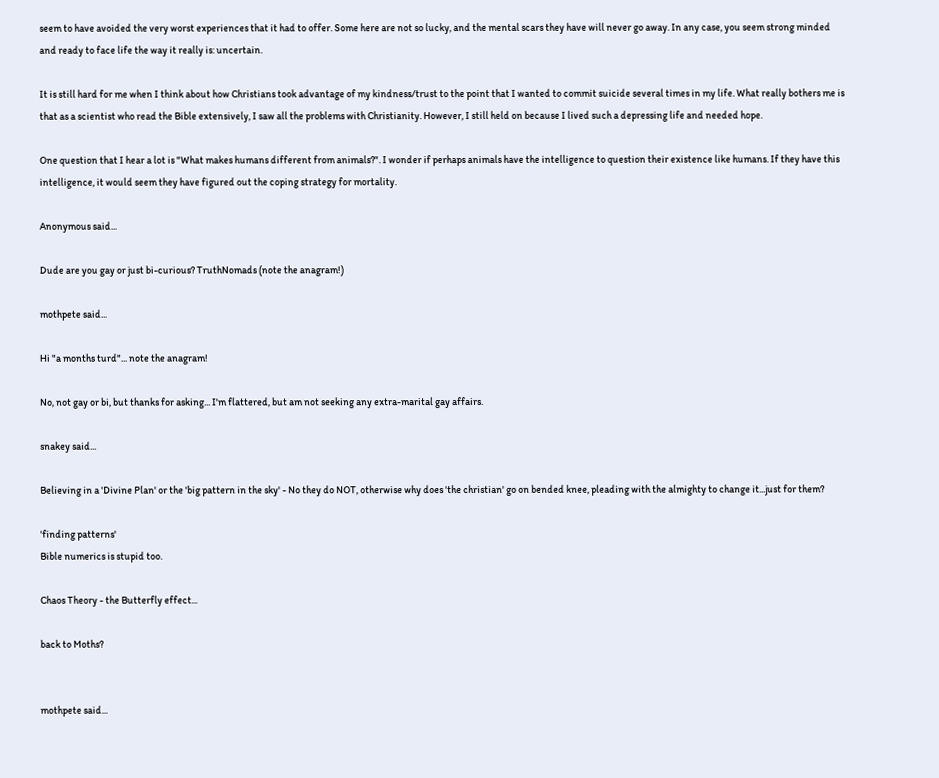seem to have avoided the very worst experiences that it had to offer. Some here are not so lucky, and the mental scars they have will never go away. In any case, you seem strong minded and ready to face life the way it really is: uncertain.

It is still hard for me when I think about how Christians took advantage of my kindness/trust to the point that I wanted to commit suicide several times in my life. What really bothers me is that as a scientist who read the Bible extensively, I saw all the problems with Christianity. However, I still held on because I lived such a depressing life and needed hope.

One question that I hear a lot is "What makes humans different from animals?". I wonder if perhaps animals have the intelligence to question their existence like humans. If they have this intelligence, it would seem they have figured out the coping strategy for mortality.

Anonymous said...

Dude are you gay or just bi-curious? TruthNomads (note the anagram!)

mothpete said...

Hi "a months turd"... note the anagram!

No, not gay or bi, but thanks for asking... I'm flattered, but am not seeking any extra-marital gay affairs.

snakey said...

Believing in a 'Divine Plan' or the 'big pattern in the sky' - No they do NOT, otherwise why does 'the christian' go on bended knee, pleading with the almighty to change it...just for them?

'finding patterns'
Bible numerics is stupid too.

Chaos Theory - the Butterfly effect...

back to Moths?


mothpete said...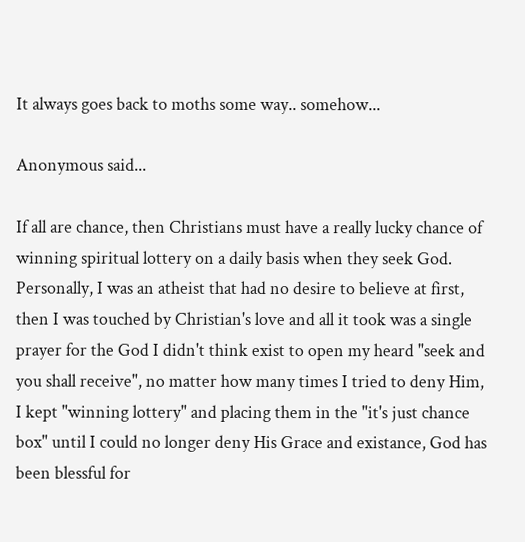It always goes back to moths some way.. somehow...

Anonymous said...

If all are chance, then Christians must have a really lucky chance of winning spiritual lottery on a daily basis when they seek God. Personally, I was an atheist that had no desire to believe at first, then I was touched by Christian's love and all it took was a single prayer for the God I didn't think exist to open my heard "seek and you shall receive", no matter how many times I tried to deny Him, I kept "winning lottery" and placing them in the "it's just chance box" until I could no longer deny His Grace and existance, God has been blessful for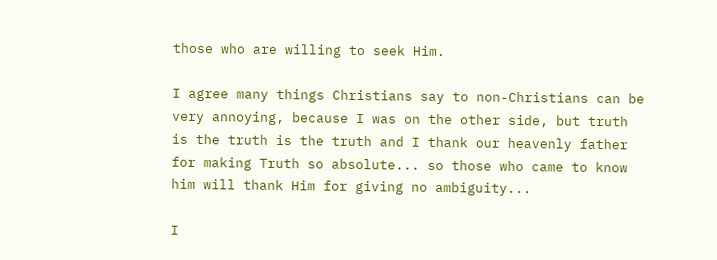those who are willing to seek Him.

I agree many things Christians say to non-Christians can be very annoying, because I was on the other side, but truth is the truth is the truth and I thank our heavenly father for making Truth so absolute... so those who came to know him will thank Him for giving no ambiguity...

I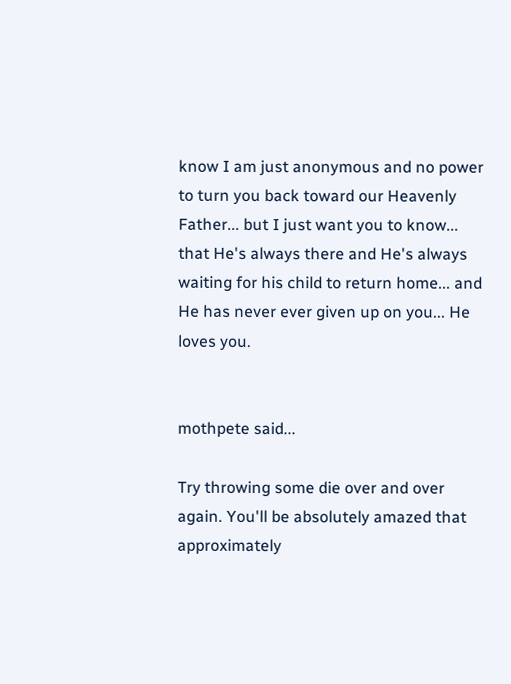know I am just anonymous and no power to turn you back toward our Heavenly Father... but I just want you to know... that He's always there and He's always waiting for his child to return home... and He has never ever given up on you... He loves you.


mothpete said...

Try throwing some die over and over again. You'll be absolutely amazed that approximately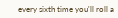every sixth time you'll roll a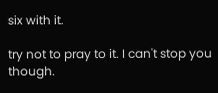six with it.

try not to pray to it. I can't stop you though.